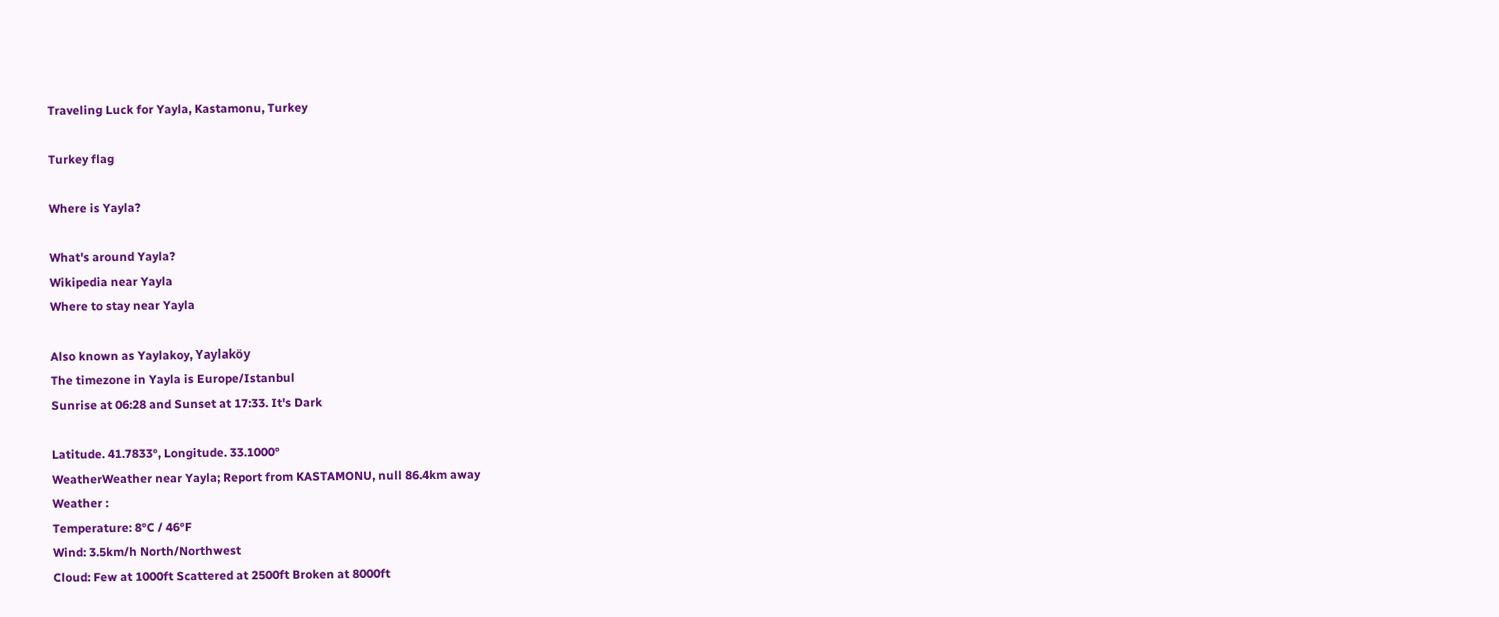Traveling Luck for Yayla, Kastamonu, Turkey

Turkey flag

Where is Yayla?

What's around Yayla?
Wikipedia near Yayla
Where to stay near Yayla

Also known as Yaylakoy, Yaylaköy
The timezone in Yayla is Europe/Istanbul
Sunrise at 06:28 and Sunset at 17:33. It's Dark

Latitude. 41.7833°, Longitude. 33.1000°
WeatherWeather near Yayla; Report from KASTAMONU, null 86.4km away
Weather :
Temperature: 8°C / 46°F
Wind: 3.5km/h North/Northwest
Cloud: Few at 1000ft Scattered at 2500ft Broken at 8000ft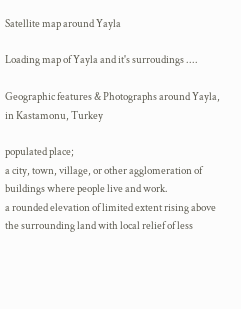Satellite map around Yayla

Loading map of Yayla and it's surroudings ....

Geographic features & Photographs around Yayla, in Kastamonu, Turkey

populated place;
a city, town, village, or other agglomeration of buildings where people live and work.
a rounded elevation of limited extent rising above the surrounding land with local relief of less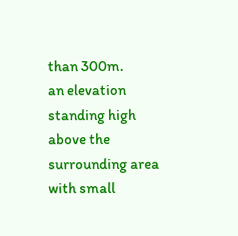than 300m.
an elevation standing high above the surrounding area with small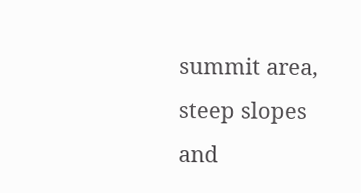summit area, steep slopes and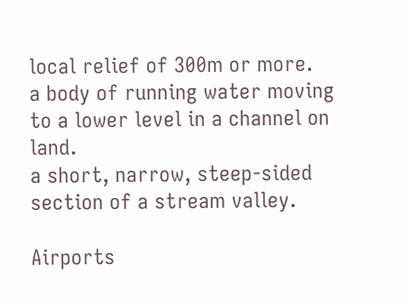local relief of 300m or more.
a body of running water moving to a lower level in a channel on land.
a short, narrow, steep-sided section of a stream valley.

Airports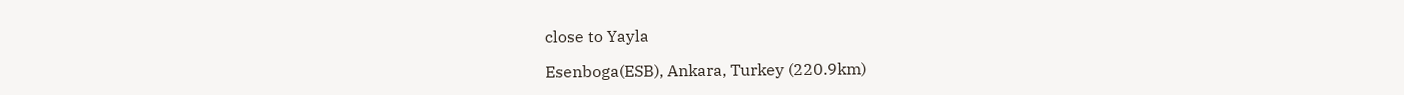close to Yayla

Esenboga(ESB), Ankara, Turkey (220.9km)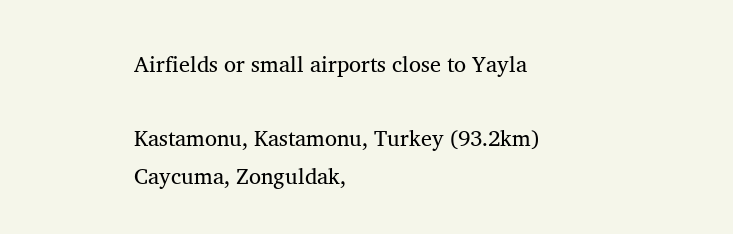Airfields or small airports close to Yayla

Kastamonu, Kastamonu, Turkey (93.2km)
Caycuma, Zonguldak,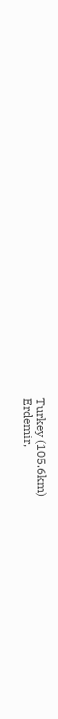Turkey (105.6km)
Erdemir,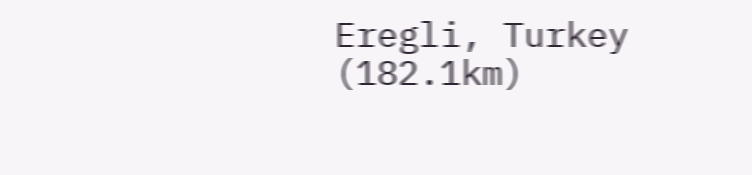Eregli, Turkey (182.1km)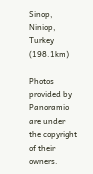Sinop, Niniop, Turkey (198.1km)

Photos provided by Panoramio are under the copyright of their owners.